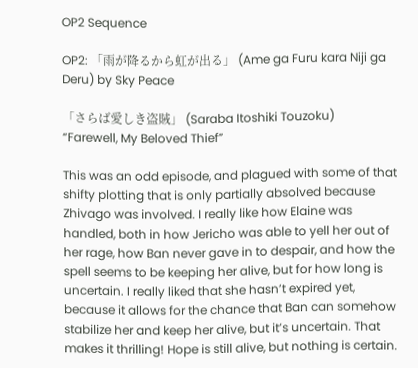OP2 Sequence

OP2: 「雨が降るから虹が出る」 (Ame ga Furu kara Niji ga Deru) by Sky Peace

「さらば愛しき盗賊」 (Saraba Itoshiki Touzoku)
“Farewell, My Beloved Thief”

This was an odd episode, and plagued with some of that shifty plotting that is only partially absolved because Zhivago was involved. I really like how Elaine was handled, both in how Jericho was able to yell her out of her rage, how Ban never gave in to despair, and how the spell seems to be keeping her alive, but for how long is uncertain. I really liked that she hasn’t expired yet, because it allows for the chance that Ban can somehow stabilize her and keep her alive, but it’s uncertain. That makes it thrilling! Hope is still alive, but nothing is certain.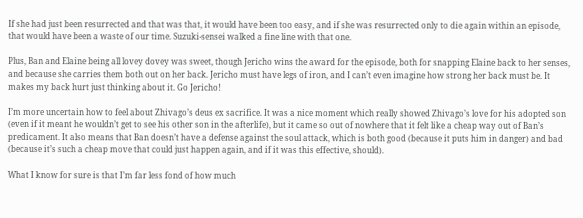If she had just been resurrected and that was that, it would have been too easy, and if she was resurrected only to die again within an episode, that would have been a waste of our time. Suzuki-sensei walked a fine line with that one.

Plus, Ban and Elaine being all lovey dovey was sweet, though Jericho wins the award for the episode, both for snapping Elaine back to her senses, and because she carries them both out on her back. Jericho must have legs of iron, and I can’t even imagine how strong her back must be. It makes my back hurt just thinking about it. Go Jericho!

I’m more uncertain how to feel about Zhivago’s deus ex sacrifice. It was a nice moment which really showed Zhivago’s love for his adopted son (even if it meant he wouldn’t get to see his other son in the afterlife), but it came so out of nowhere that it felt like a cheap way out of Ban’s predicament. It also means that Ban doesn’t have a defense against the soul attack, which is both good (because it puts him in danger) and bad (because it’s such a cheap move that could just happen again, and if it was this effective, should).

What I know for sure is that I’m far less fond of how much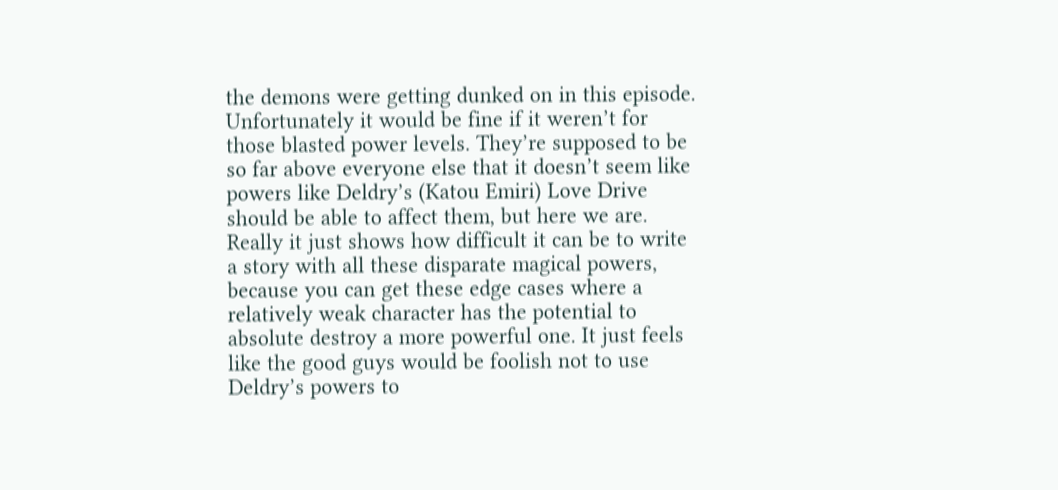the demons were getting dunked on in this episode. Unfortunately it would be fine if it weren’t for those blasted power levels. They’re supposed to be so far above everyone else that it doesn’t seem like powers like Deldry’s (Katou Emiri) Love Drive should be able to affect them, but here we are. Really it just shows how difficult it can be to write a story with all these disparate magical powers, because you can get these edge cases where a relatively weak character has the potential to absolute destroy a more powerful one. It just feels like the good guys would be foolish not to use Deldry’s powers to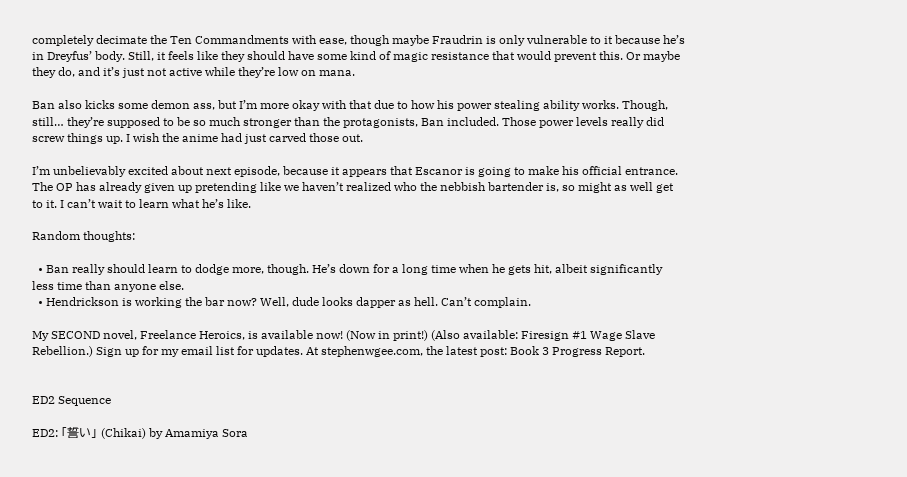completely decimate the Ten Commandments with ease, though maybe Fraudrin is only vulnerable to it because he’s in Dreyfus’ body. Still, it feels like they should have some kind of magic resistance that would prevent this. Or maybe they do, and it’s just not active while they’re low on mana.

Ban also kicks some demon ass, but I’m more okay with that due to how his power stealing ability works. Though, still… they’re supposed to be so much stronger than the protagonists, Ban included. Those power levels really did screw things up. I wish the anime had just carved those out.

I’m unbelievably excited about next episode, because it appears that Escanor is going to make his official entrance. The OP has already given up pretending like we haven’t realized who the nebbish bartender is, so might as well get to it. I can’t wait to learn what he’s like.

Random thoughts:

  • Ban really should learn to dodge more, though. He’s down for a long time when he gets hit, albeit significantly less time than anyone else.
  • Hendrickson is working the bar now? Well, dude looks dapper as hell. Can’t complain.

My SECOND novel, Freelance Heroics, is available now! (Now in print!) (Also available: Firesign #1 Wage Slave Rebellion.) Sign up for my email list for updates. At stephenwgee.com, the latest post: Book 3 Progress Report.


ED2 Sequence

ED2: 「誓い」 (Chikai) by Amamiya Sora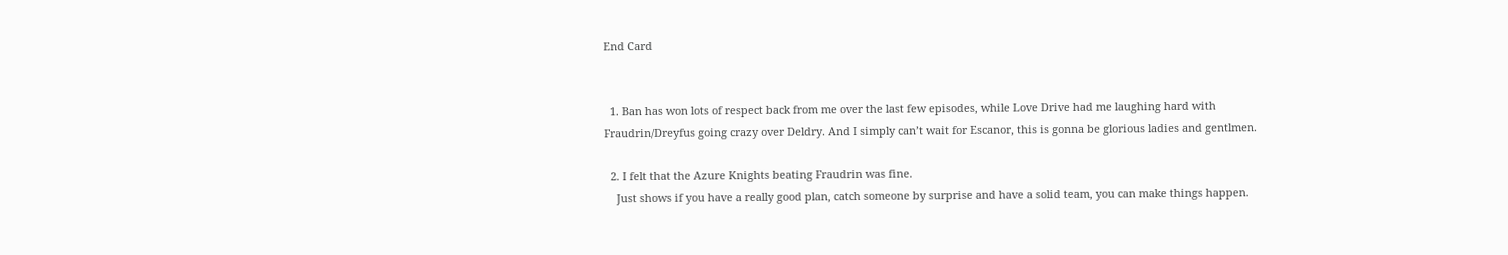End Card


  1. Ban has won lots of respect back from me over the last few episodes, while Love Drive had me laughing hard with Fraudrin/Dreyfus going crazy over Deldry. And I simply can’t wait for Escanor, this is gonna be glorious ladies and gentlmen.

  2. I felt that the Azure Knights beating Fraudrin was fine.
    Just shows if you have a really good plan, catch someone by surprise and have a solid team, you can make things happen.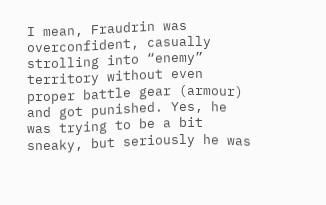I mean, Fraudrin was overconfident, casually strolling into “enemy” territory without even proper battle gear (armour) and got punished. Yes, he was trying to be a bit sneaky, but seriously he was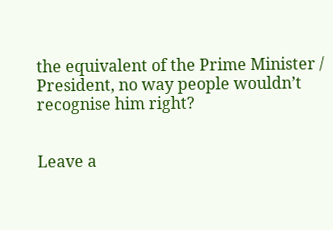the equivalent of the Prime Minister / President, no way people wouldn’t recognise him right?


Leave a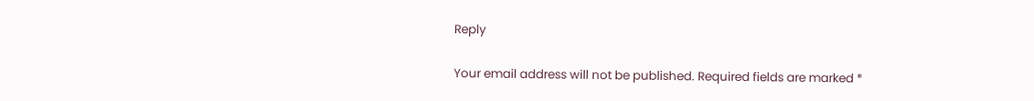Reply

Your email address will not be published. Required fields are marked *